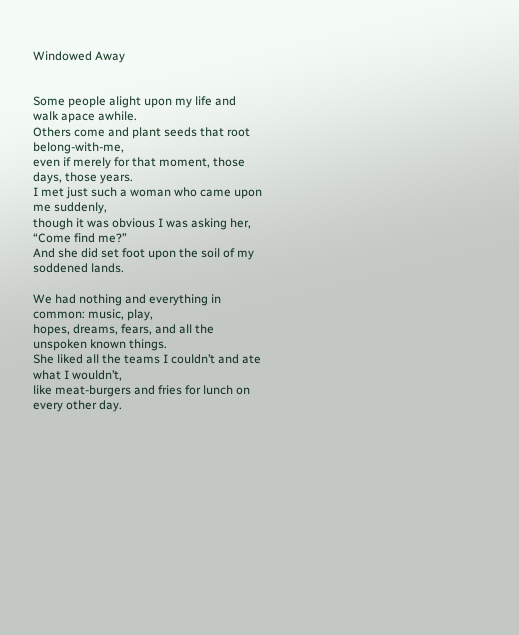Windowed Away


Some people alight upon my life and walk apace awhile.
Others come and plant seeds that root belong-with-me,
even if merely for that moment, those days, those years.
I met just such a woman who came upon me suddenly,
though it was obvious I was asking her, “Come find me?”
And she did set foot upon the soil of my soddened lands.

We had nothing and everything in common: music, play,
hopes, dreams, fears, and all the unspoken known things.
She liked all the teams I couldn’t and ate what I wouldn’t,
like meat-burgers and fries for lunch on every other day.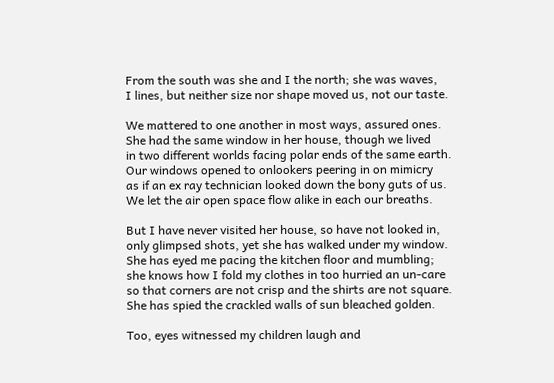From the south was she and I the north; she was waves,
I lines, but neither size nor shape moved us, not our taste.

We mattered to one another in most ways, assured ones.
She had the same window in her house, though we lived
in two different worlds facing polar ends of the same earth.
Our windows opened to onlookers peering in on mimicry
as if an ex ray technician looked down the bony guts of us.
We let the air open space flow alike in each our breaths.

But I have never visited her house, so have not looked in,
only glimpsed shots, yet she has walked under my window.
She has eyed me pacing the kitchen floor and mumbling;
she knows how I fold my clothes in too hurried an un-care
so that corners are not crisp and the shirts are not square.
She has spied the crackled walls of sun bleached golden.

Too, eyes witnessed my children laugh and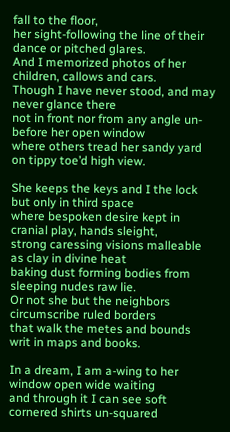fall to the floor,
her sight-following the line of their dance or pitched glares.
And I memorized photos of her children, callows and cars.
Though I have never stood, and may never glance there
not in front nor from any angle un-before her open window
where others tread her sandy yard on tippy toe’d high view.

She keeps the keys and I the lock but only in third space
where bespoken desire kept in cranial play, hands sleight,
strong caressing visions malleable as clay in divine heat
baking dust forming bodies from sleeping nudes raw lie.
Or not she but the neighbors circumscribe ruled borders
that walk the metes and bounds writ in maps and books.

In a dream, I am a-wing to her window open wide waiting
and through it I can see soft cornered shirts un-squared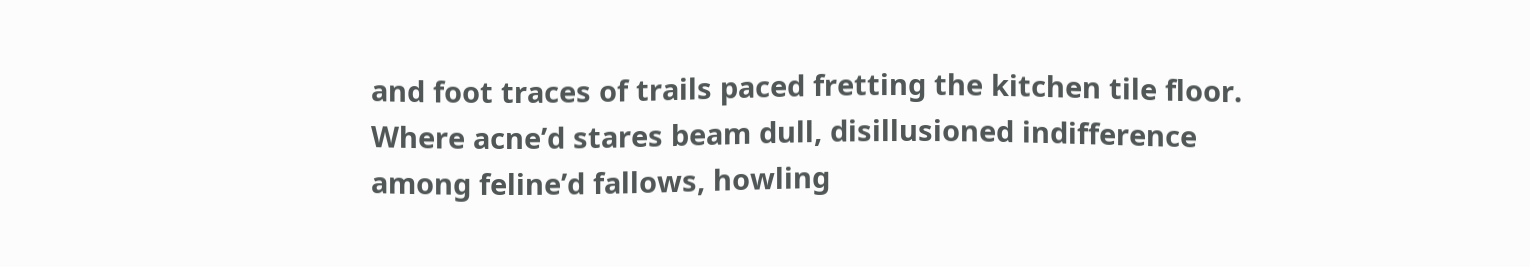and foot traces of trails paced fretting the kitchen tile floor.
Where acne’d stares beam dull, disillusioned indifference
among feline’d fallows, howling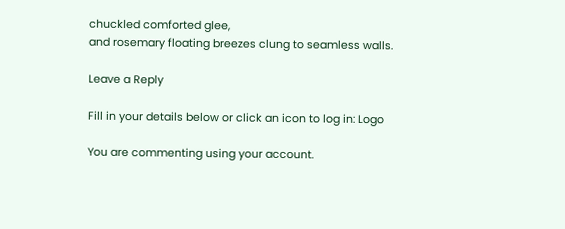chuckled comforted glee,
and rosemary floating breezes clung to seamless walls.

Leave a Reply

Fill in your details below or click an icon to log in: Logo

You are commenting using your account.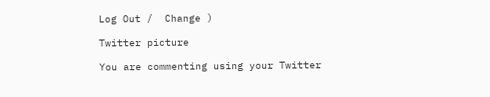Log Out /  Change )

Twitter picture

You are commenting using your Twitter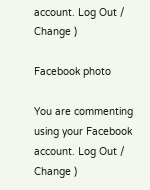account. Log Out /  Change )

Facebook photo

You are commenting using your Facebook account. Log Out /  Change )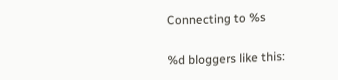Connecting to %s

%d bloggers like this: